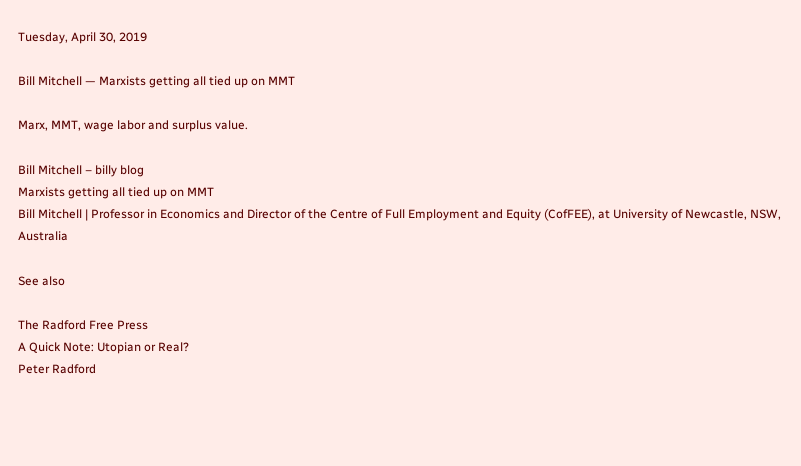Tuesday, April 30, 2019

Bill Mitchell — Marxists getting all tied up on MMT

Marx, MMT, wage labor and surplus value.

Bill Mitchell – billy blog
Marxists getting all tied up on MMT
Bill Mitchell | Professor in Economics and Director of the Centre of Full Employment and Equity (CofFEE), at University of Newcastle, NSW, Australia

See also

The Radford Free Press
A Quick Note: Utopian or Real?
Peter Radford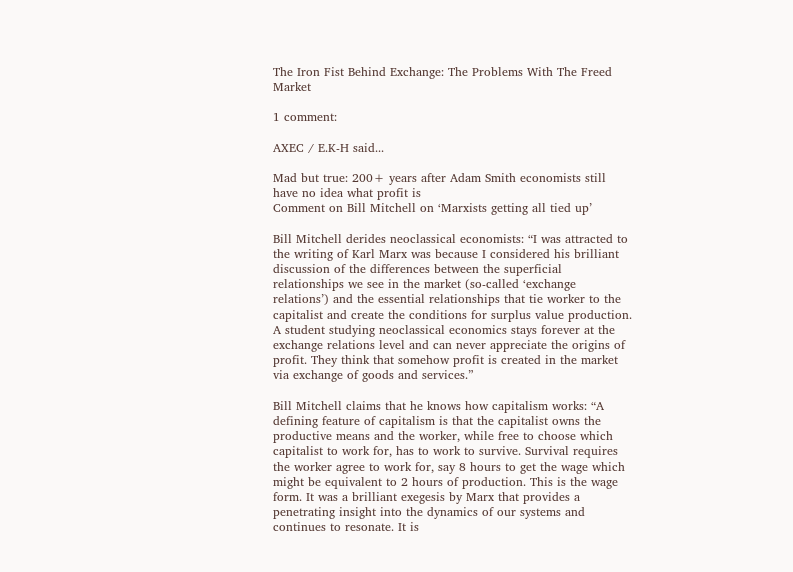The Iron Fist Behind Exchange: The Problems With The Freed Market

1 comment:

AXEC / E.K-H said...

Mad but true: 200+ years after Adam Smith economists still have no idea what profit is
Comment on Bill Mitchell on ‘Marxists getting all tied up’

Bill Mitchell derides neoclassical economists: “I was attracted to the writing of Karl Marx was because I considered his brilliant discussion of the differences between the superficial relationships we see in the market (so-called ‘exchange relations’) and the essential relationships that tie worker to the capitalist and create the conditions for surplus value production. A student studying neoclassical economics stays forever at the exchange relations level and can never appreciate the origins of profit. They think that somehow profit is created in the market via exchange of goods and services.”

Bill Mitchell claims that he knows how capitalism works: “A defining feature of capitalism is that the capitalist owns the productive means and the worker, while free to choose which capitalist to work for, has to work to survive. Survival requires the worker agree to work for, say 8 hours to get the wage which might be equivalent to 2 hours of production. This is the wage form. It was a brilliant exegesis by Marx that provides a penetrating insight into the dynamics of our systems and continues to resonate. It is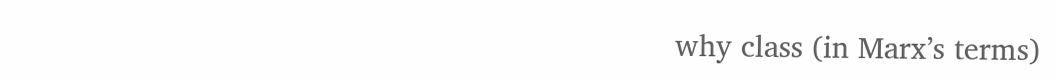why class (in Marx’s terms)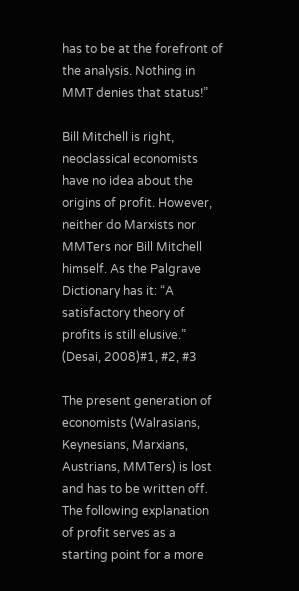has to be at the forefront of the analysis. Nothing in MMT denies that status!”

Bill Mitchell is right, neoclassical economists have no idea about the origins of profit. However, neither do Marxists nor MMTers nor Bill Mitchell himself. As the Palgrave Dictionary has it: “A satisfactory theory of profits is still elusive.” (Desai, 2008)#1, #2, #3

The present generation of economists (Walrasians, Keynesians, Marxians, Austrians, MMTers) is lost and has to be written off. The following explanation of profit serves as a starting point for a more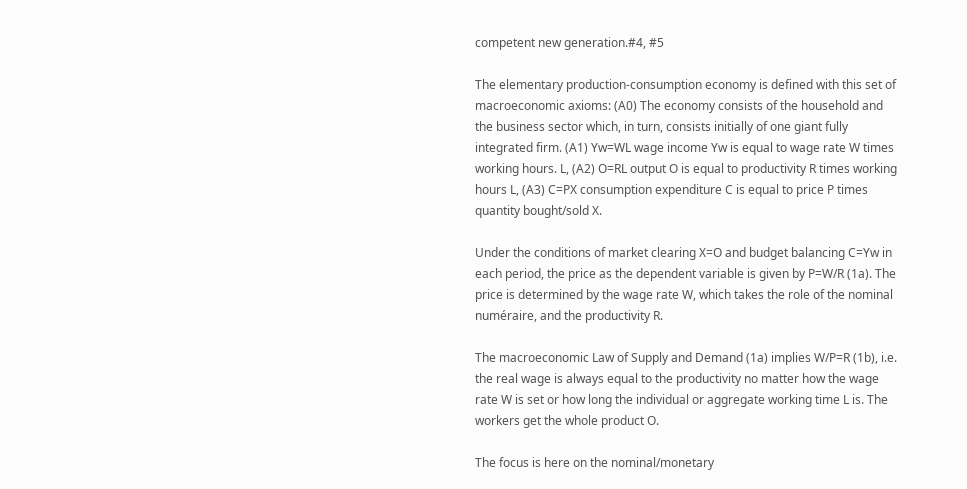competent new generation.#4, #5

The elementary production-consumption economy is defined with this set of macroeconomic axioms: (A0) The economy consists of the household and the business sector which, in turn, consists initially of one giant fully integrated firm. (A1) Yw=WL wage income Yw is equal to wage rate W times working hours. L, (A2) O=RL output O is equal to productivity R times working hours L, (A3) C=PX consumption expenditure C is equal to price P times quantity bought/sold X.

Under the conditions of market clearing X=O and budget balancing C=Yw in each period, the price as the dependent variable is given by P=W/R (1a). The price is determined by the wage rate W, which takes the role of the nominal numéraire, and the productivity R.

The macroeconomic Law of Supply and Demand (1a) implies W/P=R (1b), i.e. the real wage is always equal to the productivity no matter how the wage rate W is set or how long the individual or aggregate working time L is. The workers get the whole product O.

The focus is here on the nominal/monetary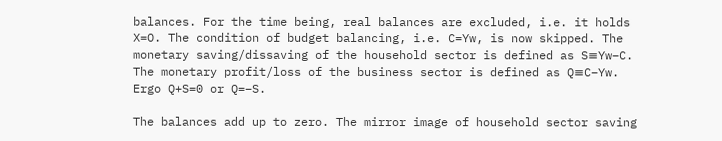balances. For the time being, real balances are excluded, i.e. it holds X=O. The condition of budget balancing, i.e. C=Yw, is now skipped. The monetary saving/dissaving of the household sector is defined as S≡Yw−C. The monetary profit/loss of the business sector is defined as Q≡C−Yw. Ergo Q+S=0 or Q=−S.

The balances add up to zero. The mirror image of household sector saving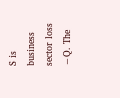S is business sector loss −Q. The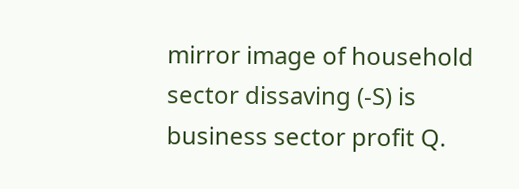mirror image of household sector dissaving (-S) is business sector profit Q.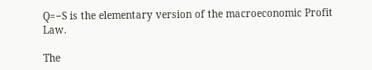Q=−S is the elementary version of the macroeconomic Profit Law.

The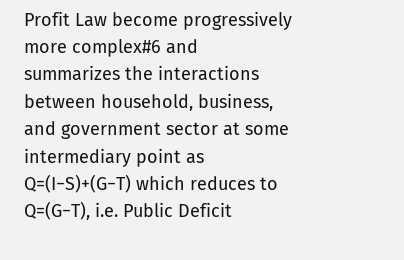Profit Law become progressively more complex#6 and summarizes the interactions between household, business, and government sector at some intermediary point as Q=(I−S)+(G−T) which reduces to Q=(G−T), i.e. Public Deficit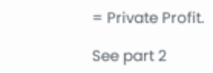= Private Profit.

See part 2